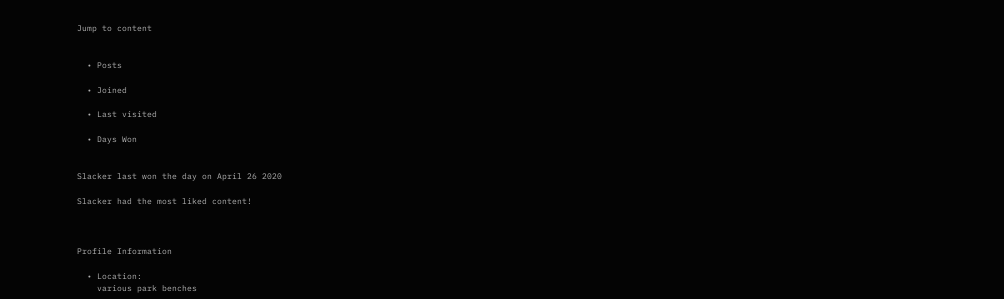Jump to content


  • Posts

  • Joined

  • Last visited

  • Days Won


Slacker last won the day on April 26 2020

Slacker had the most liked content!



Profile Information

  • Location:
    various park benches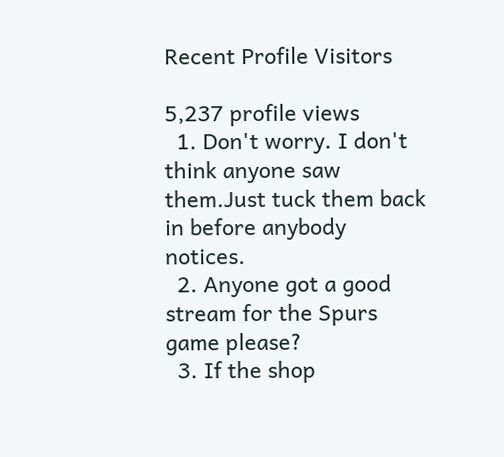Recent Profile Visitors

5,237 profile views
  1. Don't worry. I don't think anyone saw them.Just tuck them back in before anybody notices.
  2. Anyone got a good stream for the Spurs game please?
  3. If the shop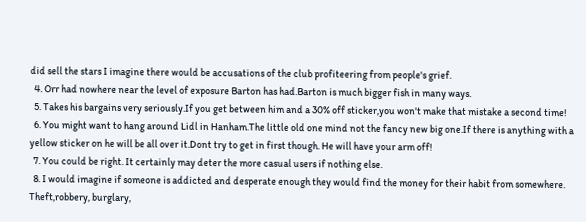did sell the stars I imagine there would be accusations of the club profiteering from people's grief.
  4. Orr had nowhere near the level of exposure Barton has had.Barton is much bigger fish in many ways.
  5. Takes his bargains very seriously.If you get between him and a 30% off sticker,you won't make that mistake a second time!
  6. You might want to hang around Lidl in Hanham.The little old one mind not the fancy new big one.If there is anything with a yellow sticker on he will be all over it.Dont try to get in first though. He will have your arm off!
  7. You could be right. It certainly may deter the more casual users if nothing else.
  8. I would imagine if someone is addicted and desperate enough they would find the money for their habit from somewhere. Theft,robbery, burglary,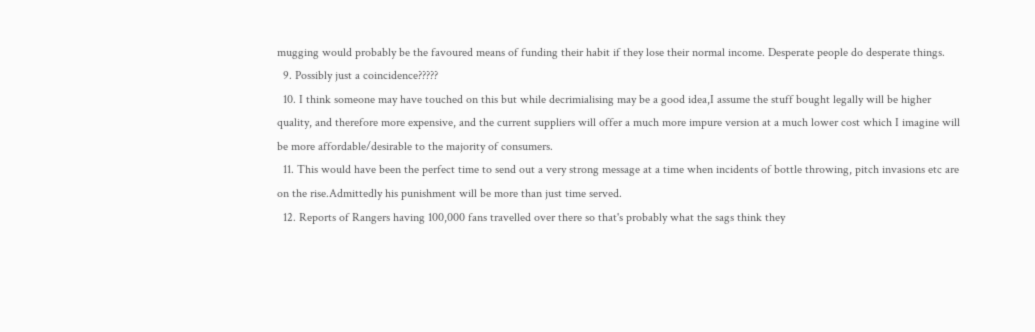mugging would probably be the favoured means of funding their habit if they lose their normal income. Desperate people do desperate things.
  9. Possibly just a coincidence?????
  10. I think someone may have touched on this but while decrimialising may be a good idea,I assume the stuff bought legally will be higher quality, and therefore more expensive, and the current suppliers will offer a much more impure version at a much lower cost which I imagine will be more affordable/desirable to the majority of consumers.
  11. This would have been the perfect time to send out a very strong message at a time when incidents of bottle throwing, pitch invasions etc are on the rise.Admittedly his punishment will be more than just time served.
  12. Reports of Rangers having 100,000 fans travelled over there so that's probably what the sags think they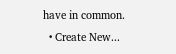have in common.
  • Create New...